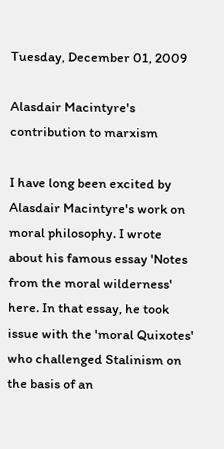Tuesday, December 01, 2009

Alasdair Macintyre's contribution to marxism

I have long been excited by Alasdair Macintyre's work on moral philosophy. I wrote about his famous essay 'Notes from the moral wilderness' here. In that essay, he took issue with the 'moral Quixotes' who challenged Stalinism on the basis of an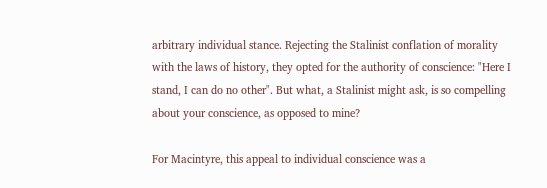arbitrary individual stance. Rejecting the Stalinist conflation of morality with the laws of history, they opted for the authority of conscience: "Here I stand, I can do no other". But what, a Stalinist might ask, is so compelling about your conscience, as opposed to mine?

For Macintyre, this appeal to individual conscience was a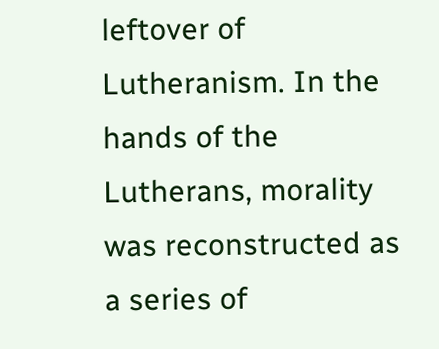leftover of Lutheranism. In the hands of the Lutherans, morality was reconstructed as a series of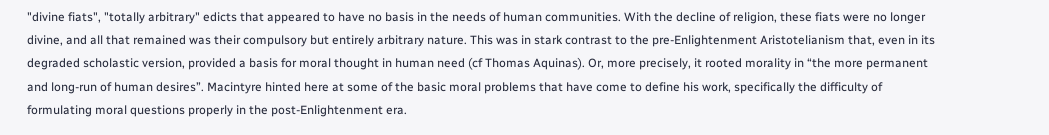"divine fiats", "totally arbitrary" edicts that appeared to have no basis in the needs of human communities. With the decline of religion, these fiats were no longer divine, and all that remained was their compulsory but entirely arbitrary nature. This was in stark contrast to the pre-Enlightenment Aristotelianism that, even in its degraded scholastic version, provided a basis for moral thought in human need (cf Thomas Aquinas). Or, more precisely, it rooted morality in “the more permanent and long-run of human desires”. Macintyre hinted here at some of the basic moral problems that have come to define his work, specifically the difficulty of formulating moral questions properly in the post-Enlightenment era.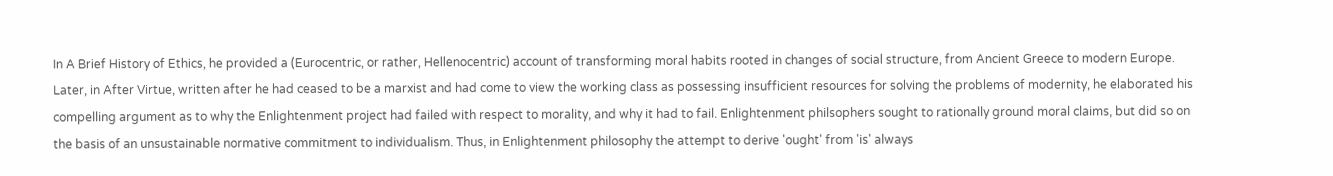In A Brief History of Ethics, he provided a (Eurocentric, or rather, Hellenocentric) account of transforming moral habits rooted in changes of social structure, from Ancient Greece to modern Europe. Later, in After Virtue, written after he had ceased to be a marxist and had come to view the working class as possessing insufficient resources for solving the problems of modernity, he elaborated his compelling argument as to why the Enlightenment project had failed with respect to morality, and why it had to fail. Enlightenment philsophers sought to rationally ground moral claims, but did so on the basis of an unsustainable normative commitment to individualism. Thus, in Enlightenment philosophy the attempt to derive 'ought' from 'is' always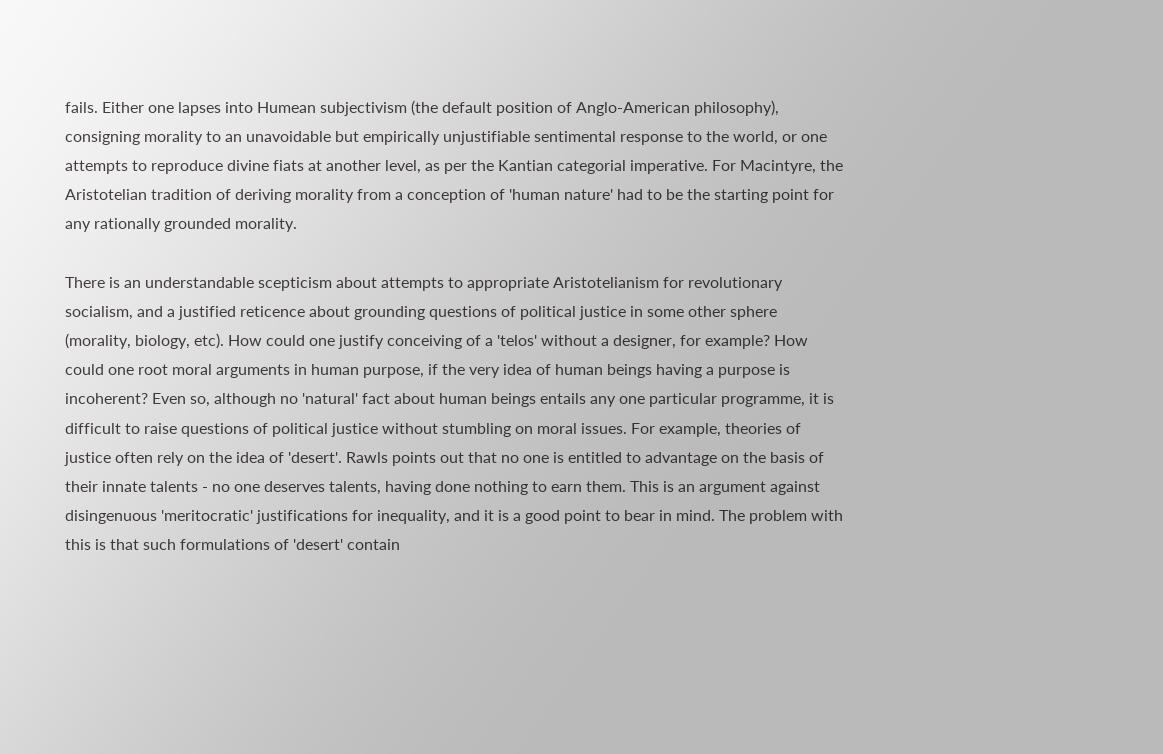fails. Either one lapses into Humean subjectivism (the default position of Anglo-American philosophy), consigning morality to an unavoidable but empirically unjustifiable sentimental response to the world, or one attempts to reproduce divine fiats at another level, as per the Kantian categorial imperative. For Macintyre, the Aristotelian tradition of deriving morality from a conception of 'human nature' had to be the starting point for any rationally grounded morality.

There is an understandable scepticism about attempts to appropriate Aristotelianism for revolutionary socialism, and a justified reticence about grounding questions of political justice in some other sphere (morality, biology, etc). How could one justify conceiving of a 'telos' without a designer, for example? How could one root moral arguments in human purpose, if the very idea of human beings having a purpose is incoherent? Even so, although no 'natural' fact about human beings entails any one particular programme, it is difficult to raise questions of political justice without stumbling on moral issues. For example, theories of justice often rely on the idea of 'desert'. Rawls points out that no one is entitled to advantage on the basis of their innate talents - no one deserves talents, having done nothing to earn them. This is an argument against disingenuous 'meritocratic' justifications for inequality, and it is a good point to bear in mind. The problem with this is that such formulations of 'desert' contain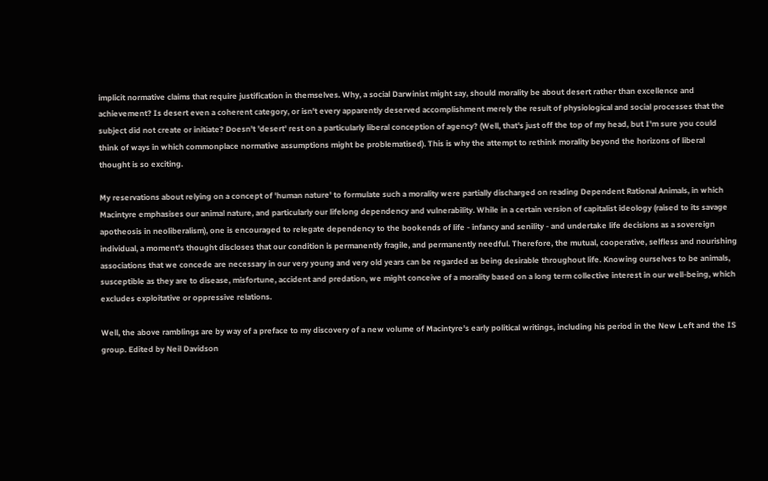implicit normative claims that require justification in themselves. Why, a social Darwinist might say, should morality be about desert rather than excellence and achievement? Is desert even a coherent category, or isn't every apparently deserved accomplishment merely the result of physiological and social processes that the subject did not create or initiate? Doesn't 'desert' rest on a particularly liberal conception of agency? (Well, that's just off the top of my head, but I'm sure you could think of ways in which commonplace normative assumptions might be problematised). This is why the attempt to rethink morality beyond the horizons of liberal thought is so exciting.

My reservations about relying on a concept of 'human nature' to formulate such a morality were partially discharged on reading Dependent Rational Animals, in which Macintyre emphasises our animal nature, and particularly our lifelong dependency and vulnerability. While in a certain version of capitalist ideology (raised to its savage apotheosis in neoliberalism), one is encouraged to relegate dependency to the bookends of life - infancy and senility - and undertake life decisions as a sovereign individual, a moment's thought discloses that our condition is permanently fragile, and permanently needful. Therefore, the mutual, cooperative, selfless and nourishing associations that we concede are necessary in our very young and very old years can be regarded as being desirable throughout life. Knowing ourselves to be animals, susceptible as they are to disease, misfortune, accident and predation, we might conceive of a morality based on a long term collective interest in our well-being, which excludes exploitative or oppressive relations.

Well, the above ramblings are by way of a preface to my discovery of a new volume of Macintyre's early political writings, including his period in the New Left and the IS group. Edited by Neil Davidson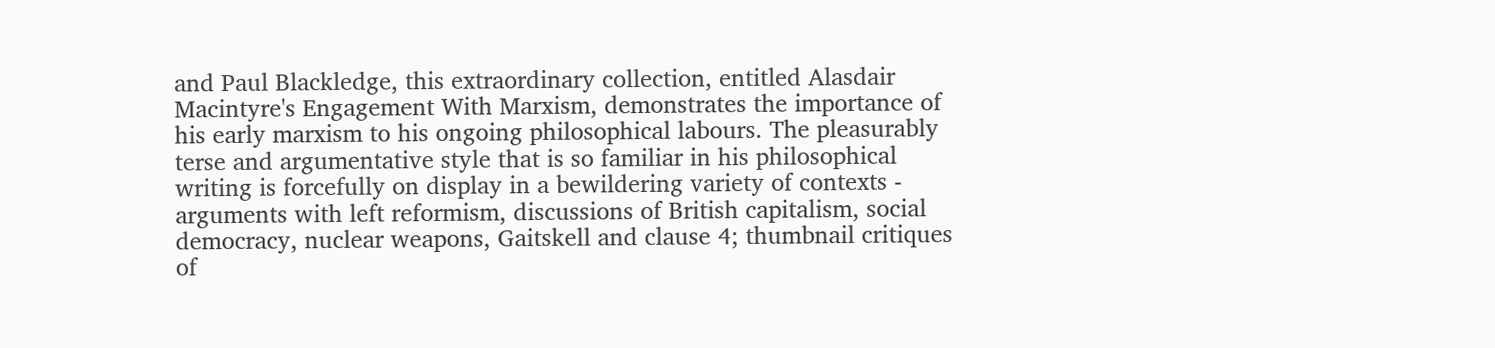and Paul Blackledge, this extraordinary collection, entitled Alasdair Macintyre's Engagement With Marxism, demonstrates the importance of his early marxism to his ongoing philosophical labours. The pleasurably terse and argumentative style that is so familiar in his philosophical writing is forcefully on display in a bewildering variety of contexts - arguments with left reformism, discussions of British capitalism, social democracy, nuclear weapons, Gaitskell and clause 4; thumbnail critiques of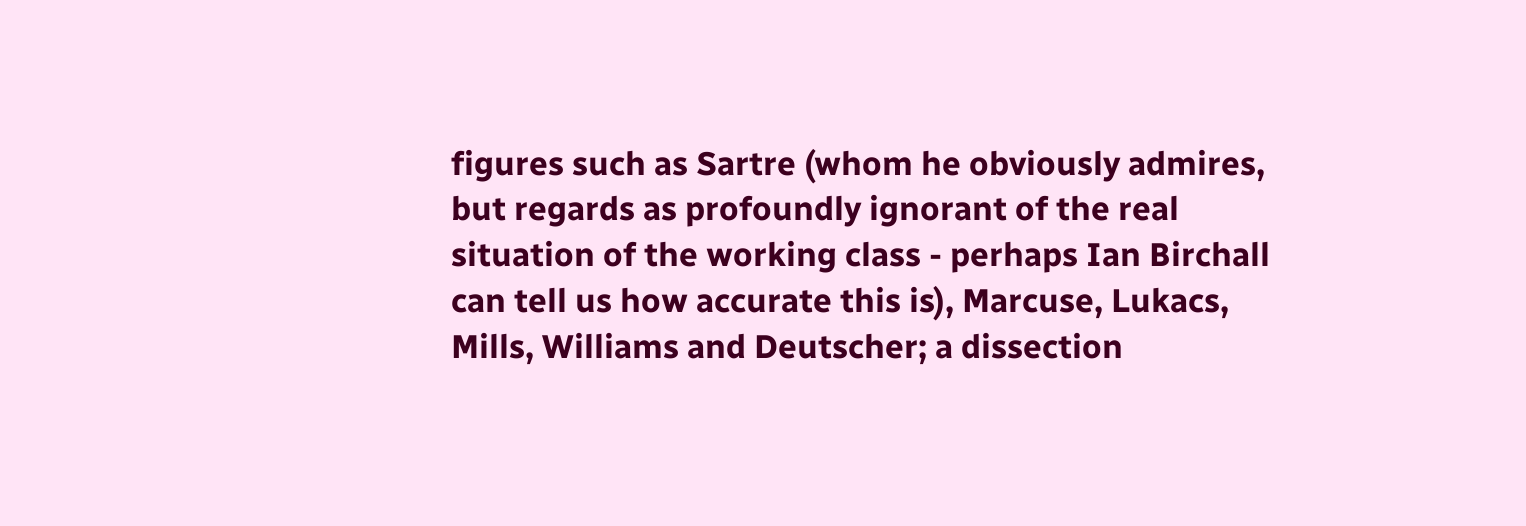figures such as Sartre (whom he obviously admires, but regards as profoundly ignorant of the real situation of the working class - perhaps Ian Birchall can tell us how accurate this is), Marcuse, Lukacs, Mills, Williams and Deutscher; a dissection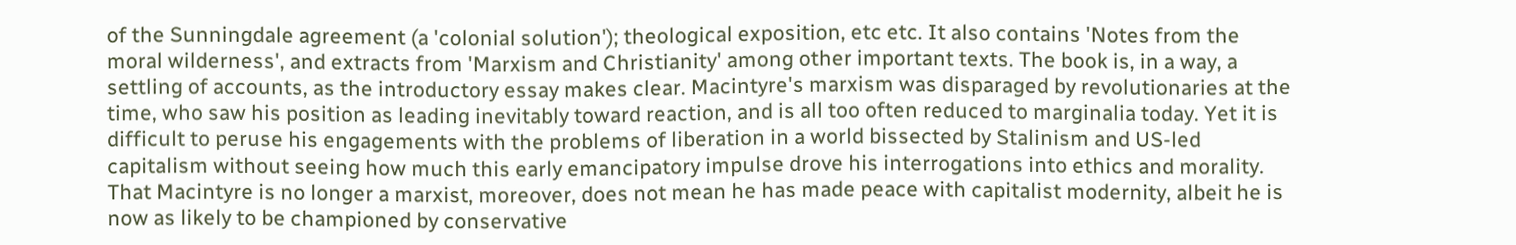of the Sunningdale agreement (a 'colonial solution'); theological exposition, etc etc. It also contains 'Notes from the moral wilderness', and extracts from 'Marxism and Christianity' among other important texts. The book is, in a way, a settling of accounts, as the introductory essay makes clear. Macintyre's marxism was disparaged by revolutionaries at the time, who saw his position as leading inevitably toward reaction, and is all too often reduced to marginalia today. Yet it is difficult to peruse his engagements with the problems of liberation in a world bissected by Stalinism and US-led capitalism without seeing how much this early emancipatory impulse drove his interrogations into ethics and morality. That Macintyre is no longer a marxist, moreover, does not mean he has made peace with capitalist modernity, albeit he is now as likely to be championed by conservative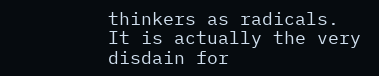thinkers as radicals. It is actually the very disdain for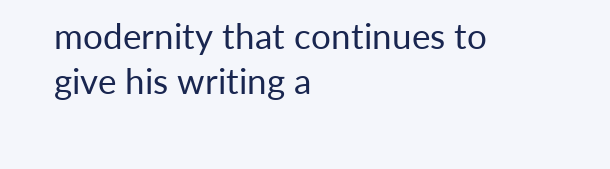modernity that continues to give his writing a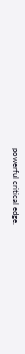powerful critical edge.